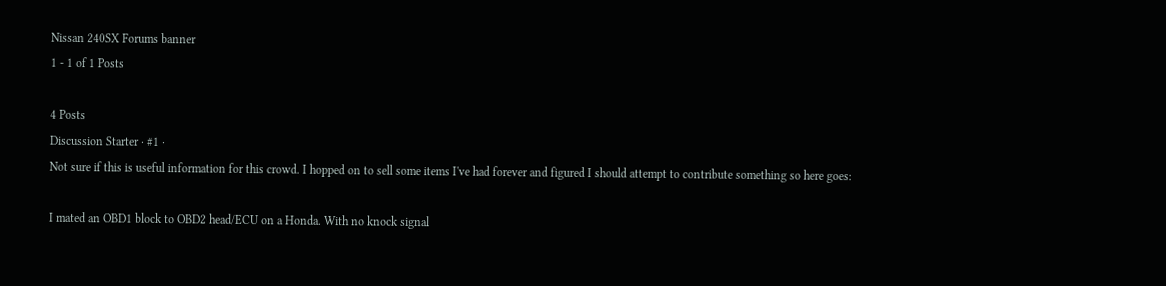Nissan 240SX Forums banner
1 - 1 of 1 Posts

4 Posts
Discussion Starter · #1 ·
Not sure if this is useful information for this crowd. I hopped on to sell some items I've had forever and figured I should attempt to contribute something so here goes:

I mated an OBD1 block to OBD2 head/ECU on a Honda. With no knock signal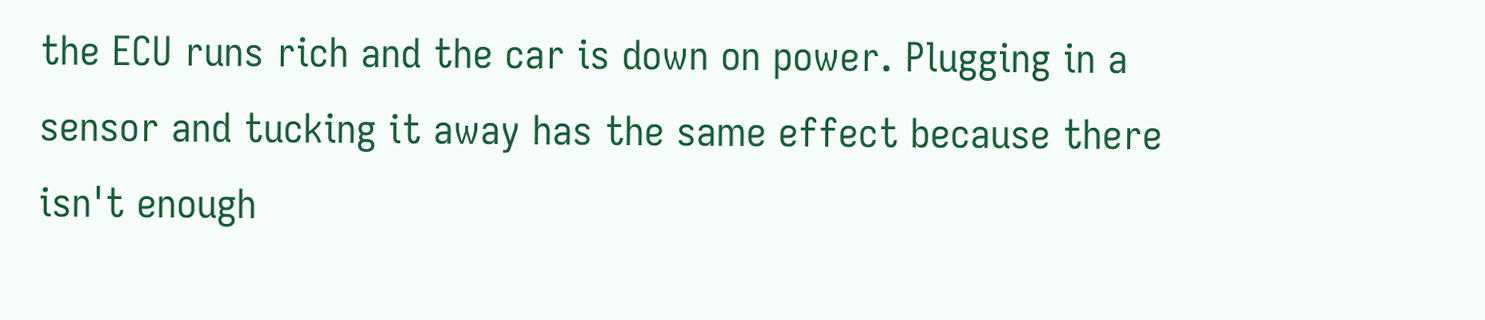the ECU runs rich and the car is down on power. Plugging in a sensor and tucking it away has the same effect because there isn't enough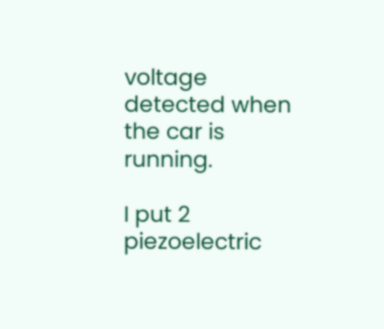voltage detected when the car is running.

I put 2 piezoelectric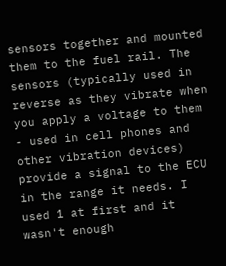sensors together and mounted them to the fuel rail. The sensors (typically used in reverse as they vibrate when you apply a voltage to them - used in cell phones and other vibration devices) provide a signal to the ECU in the range it needs. I used 1 at first and it wasn't enough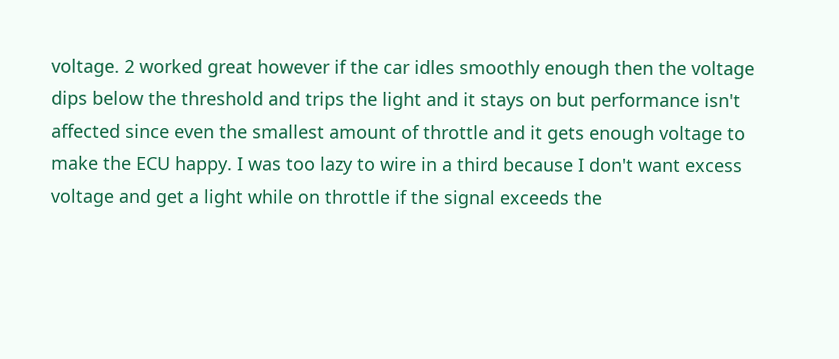voltage. 2 worked great however if the car idles smoothly enough then the voltage dips below the threshold and trips the light and it stays on but performance isn't affected since even the smallest amount of throttle and it gets enough voltage to make the ECU happy. I was too lazy to wire in a third because I don't want excess voltage and get a light while on throttle if the signal exceeds the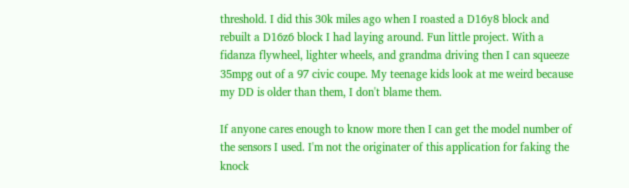threshold. I did this 30k miles ago when I roasted a D16y8 block and rebuilt a D16z6 block I had laying around. Fun little project. With a fidanza flywheel, lighter wheels, and grandma driving then I can squeeze 35mpg out of a 97 civic coupe. My teenage kids look at me weird because my DD is older than them, I don't blame them.

If anyone cares enough to know more then I can get the model number of the sensors I used. I'm not the originater of this application for faking the knock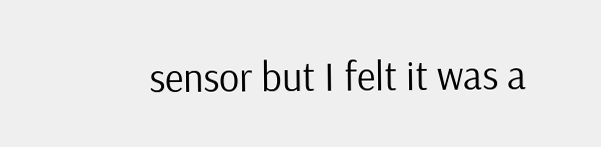sensor but I felt it was a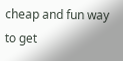cheap and fun way to get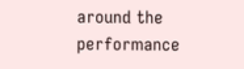around the performance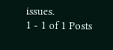issues.
1 - 1 of 1 Posts